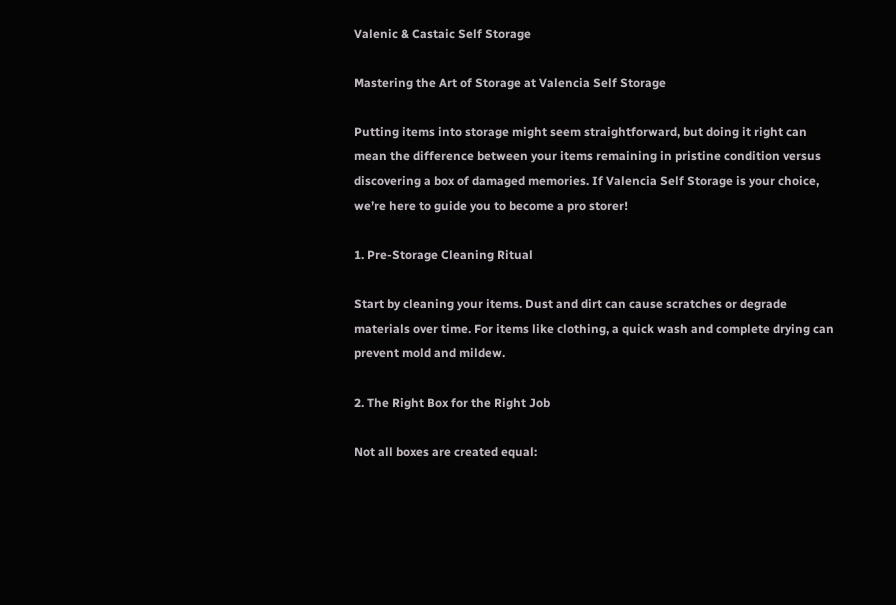Valenic & Castaic Self Storage

Mastering the Art of Storage at Valencia Self Storage

Putting items into storage might seem straightforward, but doing it right can mean the difference between your items remaining in pristine condition versus discovering a box of damaged memories. If Valencia Self Storage is your choice, we’re here to guide you to become a pro storer!

1. Pre-Storage Cleaning Ritual

Start by cleaning your items. Dust and dirt can cause scratches or degrade materials over time. For items like clothing, a quick wash and complete drying can prevent mold and mildew.

2. The Right Box for the Right Job

Not all boxes are created equal: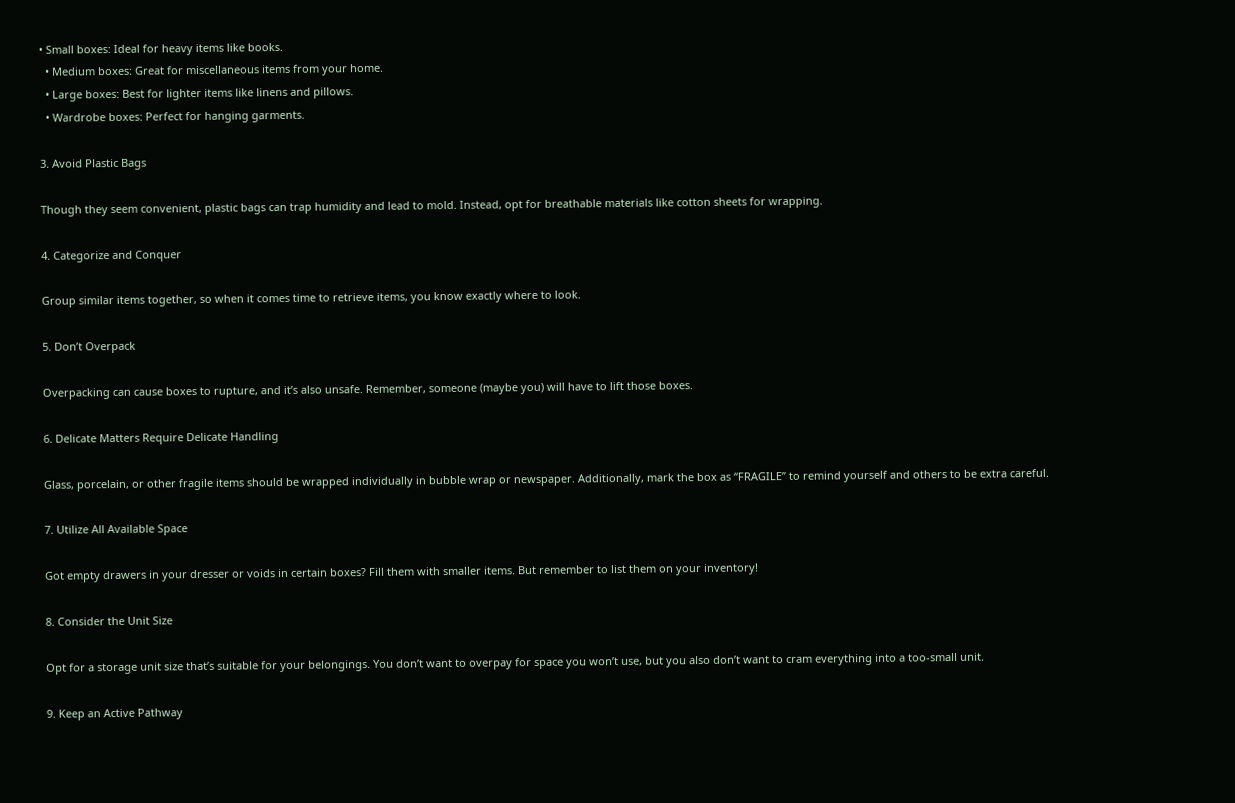• Small boxes: Ideal for heavy items like books.
  • Medium boxes: Great for miscellaneous items from your home.
  • Large boxes: Best for lighter items like linens and pillows.
  • Wardrobe boxes: Perfect for hanging garments.

3. Avoid Plastic Bags

Though they seem convenient, plastic bags can trap humidity and lead to mold. Instead, opt for breathable materials like cotton sheets for wrapping.

4. Categorize and Conquer

Group similar items together, so when it comes time to retrieve items, you know exactly where to look.

5. Don’t Overpack

Overpacking can cause boxes to rupture, and it’s also unsafe. Remember, someone (maybe you) will have to lift those boxes.

6. Delicate Matters Require Delicate Handling

Glass, porcelain, or other fragile items should be wrapped individually in bubble wrap or newspaper. Additionally, mark the box as “FRAGILE” to remind yourself and others to be extra careful.

7. Utilize All Available Space

Got empty drawers in your dresser or voids in certain boxes? Fill them with smaller items. But remember to list them on your inventory!

8. Consider the Unit Size

Opt for a storage unit size that’s suitable for your belongings. You don’t want to overpay for space you won’t use, but you also don’t want to cram everything into a too-small unit.

9. Keep an Active Pathway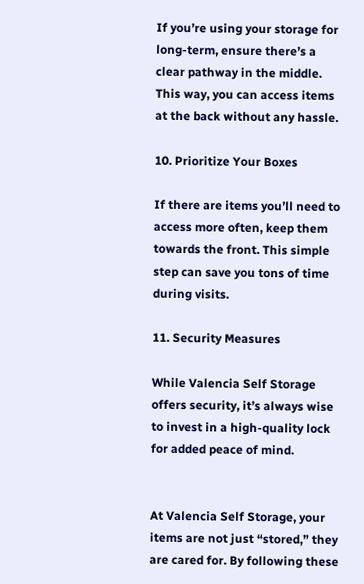If you’re using your storage for long-term, ensure there’s a clear pathway in the middle. This way, you can access items at the back without any hassle.

10. Prioritize Your Boxes

If there are items you’ll need to access more often, keep them towards the front. This simple step can save you tons of time during visits.

11. Security Measures

While Valencia Self Storage offers security, it’s always wise to invest in a high-quality lock for added peace of mind.


At Valencia Self Storage, your items are not just “stored,” they are cared for. By following these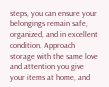steps, you can ensure your belongings remain safe, organized, and in excellent condition. Approach storage with the same love and attention you give your items at home, and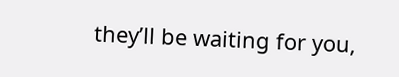they’ll be waiting for you,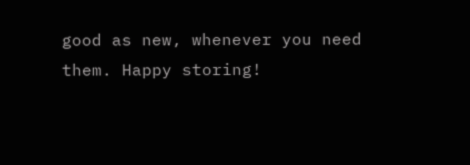good as new, whenever you need them. Happy storing!